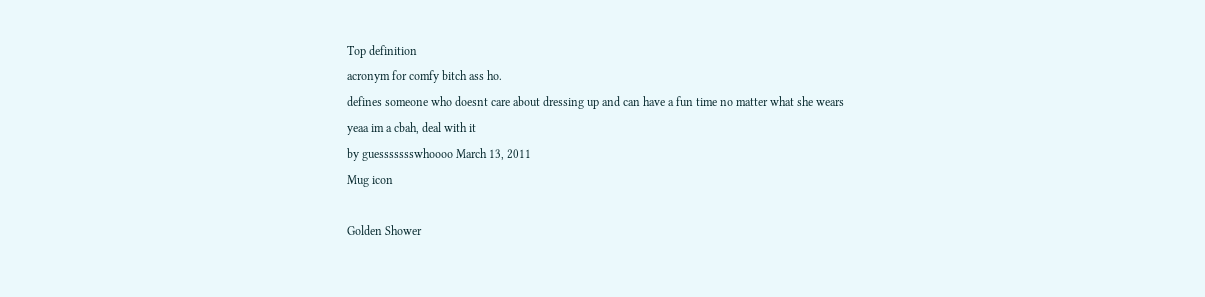Top definition
acronym for comfy bitch ass ho.
defines someone who doesnt care about dressing up and can have a fun time no matter what she wears
yeaa im a cbah, deal with it
by guessssssswhoooo March 13, 2011
Mug icon

Golden Shower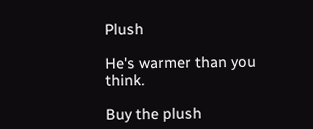Plush

He's warmer than you think.

Buy the plush